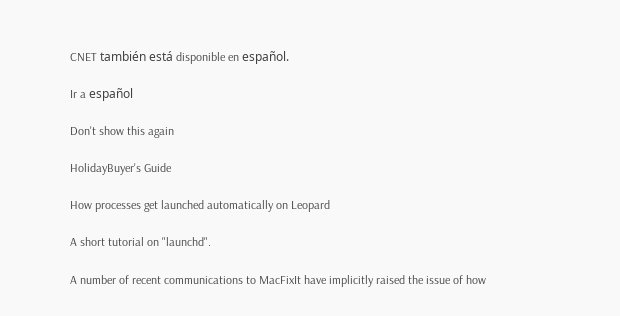CNET también está disponible en español.

Ir a español

Don't show this again

HolidayBuyer's Guide

How processes get launched automatically on Leopard

A short tutorial on "launchd".

A number of recent communications to MacFixIt have implicitly raised the issue of how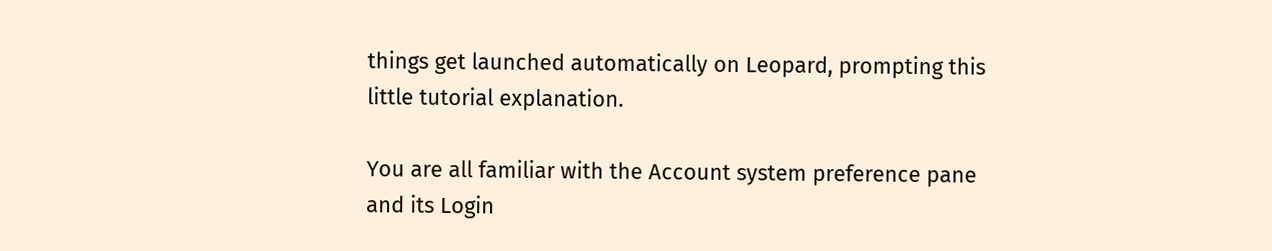things get launched automatically on Leopard, prompting this little tutorial explanation.

You are all familiar with the Account system preference pane and its Login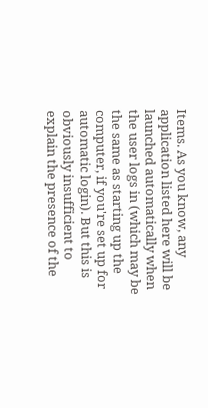Items. As you know, any application listed here will be launched automatically when the user logs in (which may be the same as starting up the computer, if you're set up for automatic login). But this is obviously insufficient to explain the presence of the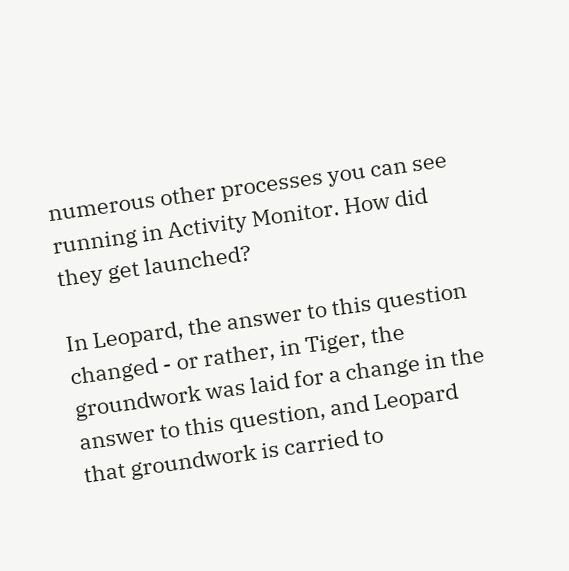numerous other processes you can see running in Activity Monitor. How did they get launched?

In Leopard, the answer to this question changed - or rather, in Tiger, the groundwork was laid for a change in the answer to this question, and Leopard that groundwork is carried to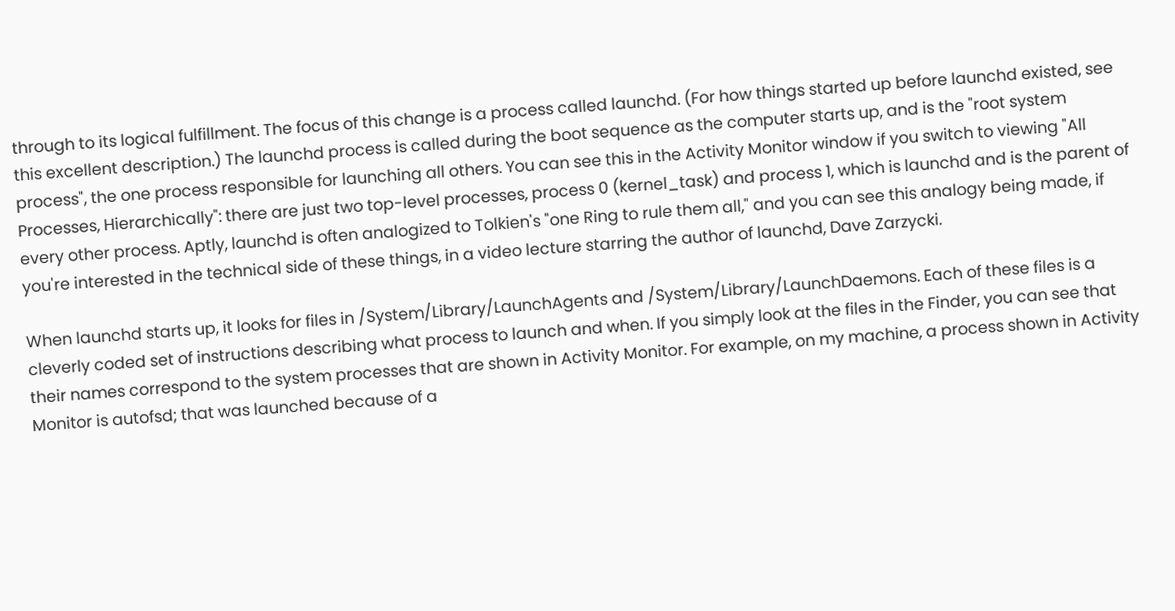through to its logical fulfillment. The focus of this change is a process called launchd. (For how things started up before launchd existed, see this excellent description.) The launchd process is called during the boot sequence as the computer starts up, and is the "root system process", the one process responsible for launching all others. You can see this in the Activity Monitor window if you switch to viewing "All Processes, Hierarchically": there are just two top-level processes, process 0 (kernel_task) and process 1, which is launchd and is the parent of every other process. Aptly, launchd is often analogized to Tolkien's "one Ring to rule them all," and you can see this analogy being made, if you're interested in the technical side of these things, in a video lecture starring the author of launchd, Dave Zarzycki.

When launchd starts up, it looks for files in /System/Library/LaunchAgents and /System/Library/LaunchDaemons. Each of these files is a cleverly coded set of instructions describing what process to launch and when. If you simply look at the files in the Finder, you can see that their names correspond to the system processes that are shown in Activity Monitor. For example, on my machine, a process shown in Activity Monitor is autofsd; that was launched because of a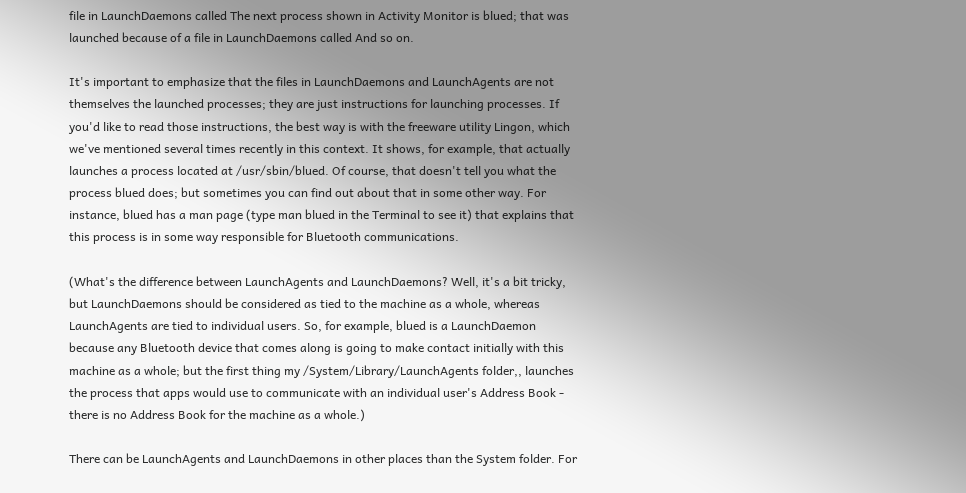file in LaunchDaemons called The next process shown in Activity Monitor is blued; that was launched because of a file in LaunchDaemons called And so on.

It's important to emphasize that the files in LaunchDaemons and LaunchAgents are not themselves the launched processes; they are just instructions for launching processes. If you'd like to read those instructions, the best way is with the freeware utility Lingon, which we've mentioned several times recently in this context. It shows, for example, that actually launches a process located at /usr/sbin/blued. Of course, that doesn't tell you what the process blued does; but sometimes you can find out about that in some other way. For instance, blued has a man page (type man blued in the Terminal to see it) that explains that this process is in some way responsible for Bluetooth communications.

(What's the difference between LaunchAgents and LaunchDaemons? Well, it's a bit tricky, but LaunchDaemons should be considered as tied to the machine as a whole, whereas LaunchAgents are tied to individual users. So, for example, blued is a LaunchDaemon because any Bluetooth device that comes along is going to make contact initially with this machine as a whole; but the first thing my /System/Library/LaunchAgents folder,, launches the process that apps would use to communicate with an individual user's Address Book - there is no Address Book for the machine as a whole.)

There can be LaunchAgents and LaunchDaemons in other places than the System folder. For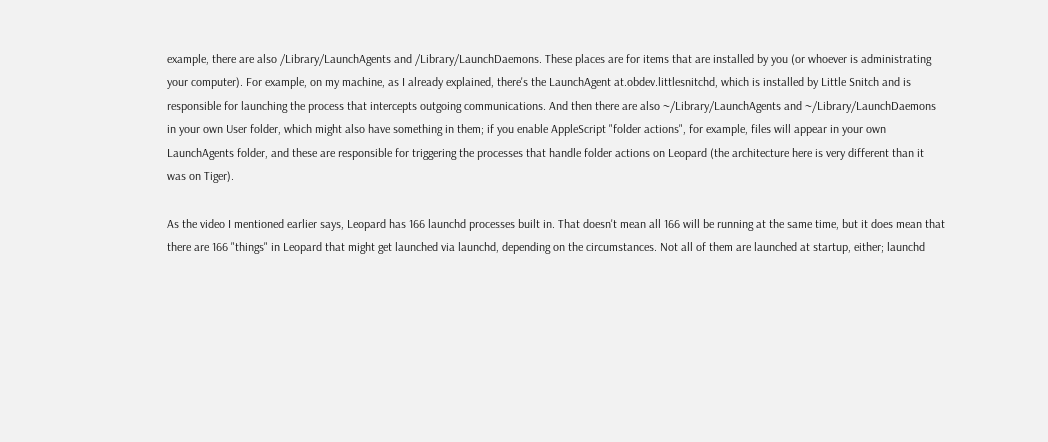example, there are also /Library/LaunchAgents and /Library/LaunchDaemons. These places are for items that are installed by you (or whoever is administrating your computer). For example, on my machine, as I already explained, there's the LaunchAgent at.obdev.littlesnitchd, which is installed by Little Snitch and is responsible for launching the process that intercepts outgoing communications. And then there are also ~/Library/LaunchAgents and ~/Library/LaunchDaemons in your own User folder, which might also have something in them; if you enable AppleScript "folder actions", for example, files will appear in your own LaunchAgents folder, and these are responsible for triggering the processes that handle folder actions on Leopard (the architecture here is very different than it was on Tiger).

As the video I mentioned earlier says, Leopard has 166 launchd processes built in. That doesn't mean all 166 will be running at the same time, but it does mean that there are 166 "things" in Leopard that might get launched via launchd, depending on the circumstances. Not all of them are launched at startup, either; launchd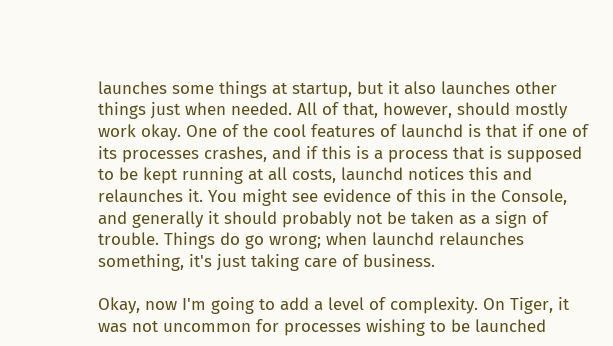launches some things at startup, but it also launches other things just when needed. All of that, however, should mostly work okay. One of the cool features of launchd is that if one of its processes crashes, and if this is a process that is supposed to be kept running at all costs, launchd notices this and relaunches it. You might see evidence of this in the Console, and generally it should probably not be taken as a sign of trouble. Things do go wrong; when launchd relaunches something, it's just taking care of business.

Okay, now I'm going to add a level of complexity. On Tiger, it was not uncommon for processes wishing to be launched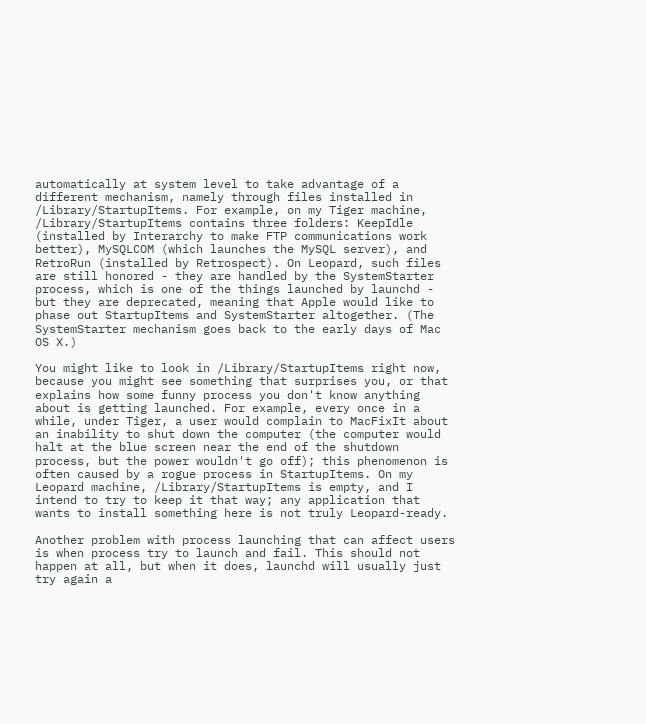automatically at system level to take advantage of a different mechanism, namely through files installed in /Library/StartupItems. For example, on my Tiger machine, /Library/StartupItems contains three folders: KeepIdle (installed by Interarchy to make FTP communications work better), MySQLCOM (which launches the MySQL server), and RetroRun (installed by Retrospect). On Leopard, such files are still honored - they are handled by the SystemStarter process, which is one of the things launched by launchd - but they are deprecated, meaning that Apple would like to phase out StartupItems and SystemStarter altogether. (The SystemStarter mechanism goes back to the early days of Mac OS X.)

You might like to look in /Library/StartupItems right now, because you might see something that surprises you, or that explains how some funny process you don't know anything about is getting launched. For example, every once in a while, under Tiger, a user would complain to MacFixIt about an inability to shut down the computer (the computer would halt at the blue screen near the end of the shutdown process, but the power wouldn't go off); this phenomenon is often caused by a rogue process in StartupItems. On my Leopard machine, /Library/StartupItems is empty, and I intend to try to keep it that way; any application that wants to install something here is not truly Leopard-ready.

Another problem with process launching that can affect users is when process try to launch and fail. This should not happen at all, but when it does, launchd will usually just try again a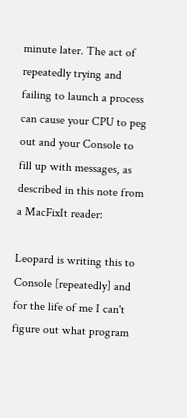minute later. The act of repeatedly trying and failing to launch a process can cause your CPU to peg out and your Console to fill up with messages, as described in this note from a MacFixIt reader:

Leopard is writing this to Console [repeatedly] and for the life of me I can't figure out what program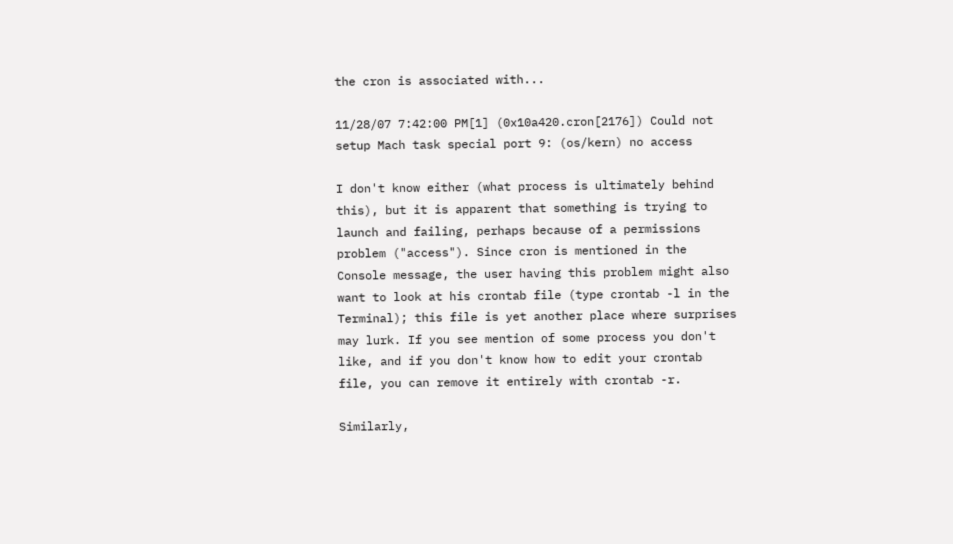the cron is associated with...

11/28/07 7:42:00 PM[1] (0x10a420.cron[2176]) Could not setup Mach task special port 9: (os/kern) no access

I don't know either (what process is ultimately behind this), but it is apparent that something is trying to launch and failing, perhaps because of a permissions problem ("access"). Since cron is mentioned in the Console message, the user having this problem might also want to look at his crontab file (type crontab -l in the Terminal); this file is yet another place where surprises may lurk. If you see mention of some process you don't like, and if you don't know how to edit your crontab file, you can remove it entirely with crontab -r.

Similarly,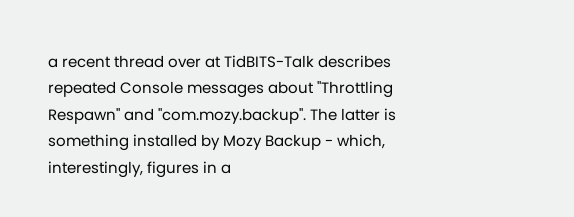a recent thread over at TidBITS-Talk describes repeated Console messages about "Throttling Respawn" and "com.mozy.backup". The latter is something installed by Mozy Backup - which, interestingly, figures in a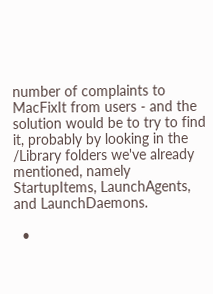number of complaints to MacFixIt from users - and the solution would be to try to find it, probably by looking in the /Library folders we've already mentioned, namely StartupItems, LaunchAgents, and LaunchDaemons.

  •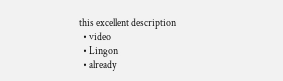this excellent description
  • video
  • Lingon
  • already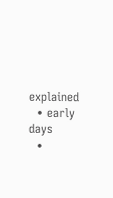explained
  • early days
  •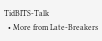TidBITS-Talk
  • More from Late-Breakers